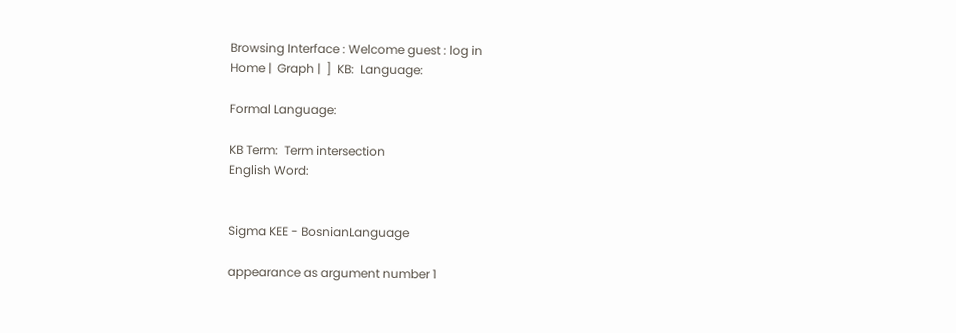Browsing Interface : Welcome guest : log in
Home |  Graph |  ]  KB:  Language:

Formal Language:

KB Term:  Term intersection
English Word:


Sigma KEE - BosnianLanguage

appearance as argument number 1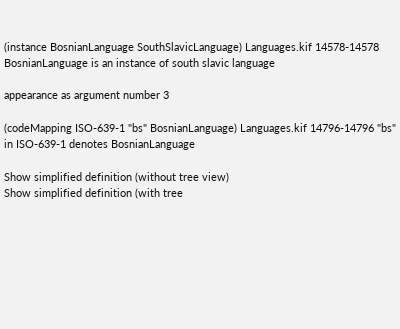(instance BosnianLanguage SouthSlavicLanguage) Languages.kif 14578-14578 BosnianLanguage is an instance of south slavic language

appearance as argument number 3

(codeMapping ISO-639-1 "bs" BosnianLanguage) Languages.kif 14796-14796 "bs" in ISO-639-1 denotes BosnianLanguage

Show simplified definition (without tree view)
Show simplified definition (with tree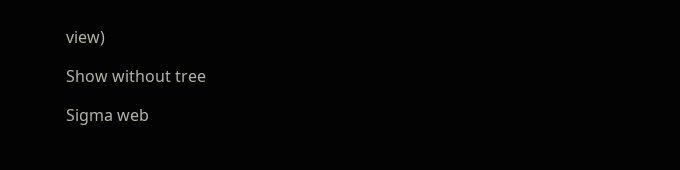view)

Show without tree

Sigma web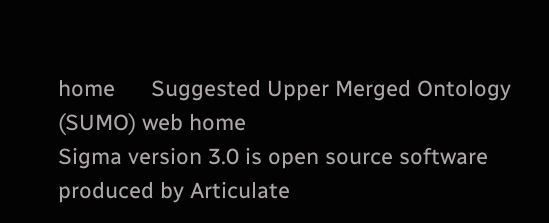home      Suggested Upper Merged Ontology (SUMO) web home
Sigma version 3.0 is open source software produced by Articulate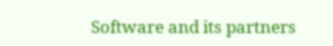Software and its partners